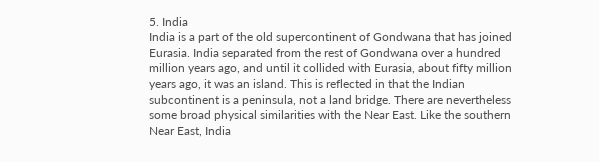5. India
India is a part of the old supercontinent of Gondwana that has joined Eurasia. India separated from the rest of Gondwana over a hundred million years ago, and until it collided with Eurasia, about fifty million years ago, it was an island. This is reflected in that the Indian subcontinent is a peninsula, not a land bridge. There are nevertheless some broad physical similarities with the Near East. Like the southern Near East, India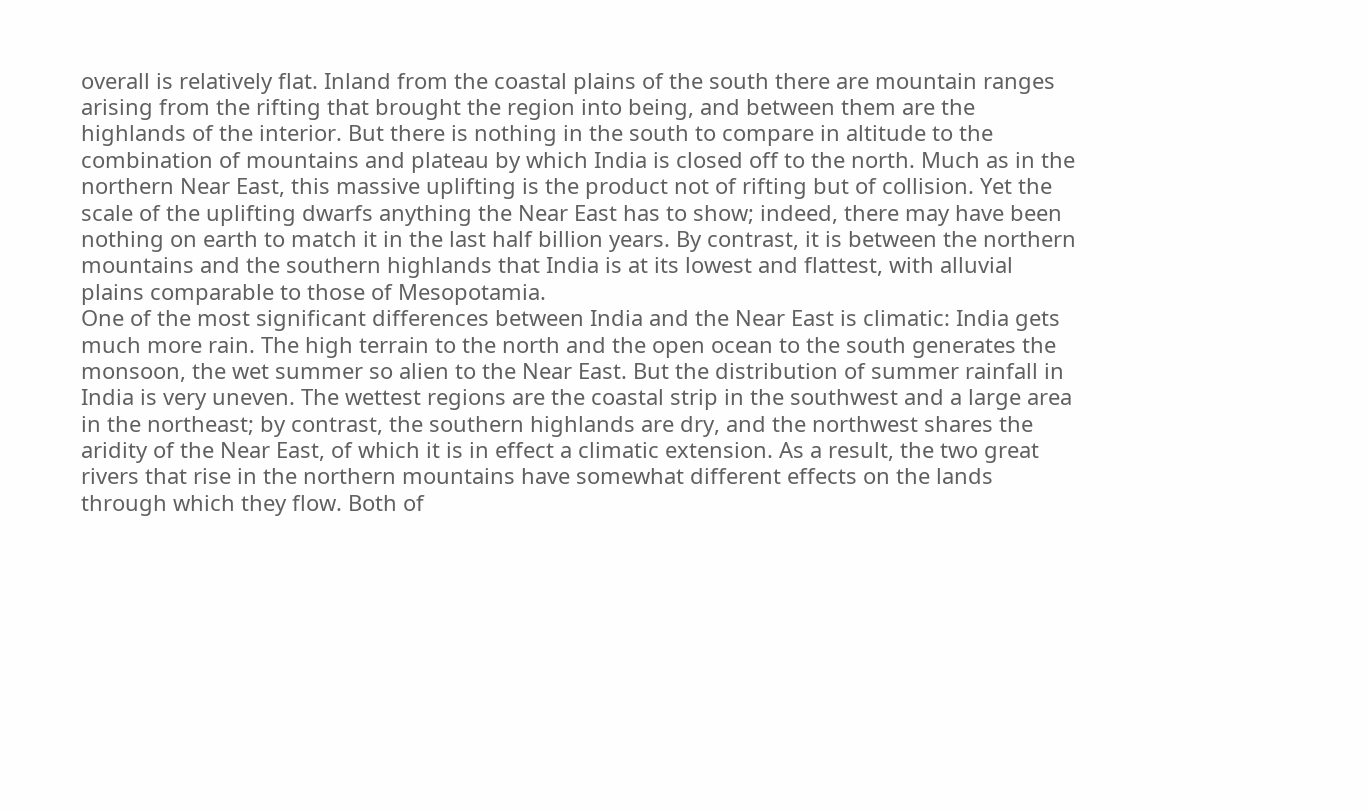overall is relatively flat. Inland from the coastal plains of the south there are mountain ranges arising from the rifting that brought the region into being, and between them are the highlands of the interior. But there is nothing in the south to compare in altitude to the combination of mountains and plateau by which India is closed off to the north. Much as in the northern Near East, this massive uplifting is the product not of rifting but of collision. Yet the scale of the uplifting dwarfs anything the Near East has to show; indeed, there may have been nothing on earth to match it in the last half billion years. By contrast, it is between the northern mountains and the southern highlands that India is at its lowest and flattest, with alluvial plains comparable to those of Mesopotamia.
One of the most significant differences between India and the Near East is climatic: India gets much more rain. The high terrain to the north and the open ocean to the south generates the monsoon, the wet summer so alien to the Near East. But the distribution of summer rainfall in India is very uneven. The wettest regions are the coastal strip in the southwest and a large area in the northeast; by contrast, the southern highlands are dry, and the northwest shares the aridity of the Near East, of which it is in effect a climatic extension. As a result, the two great rivers that rise in the northern mountains have somewhat different effects on the lands through which they flow. Both of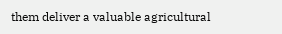them deliver a valuable agricultural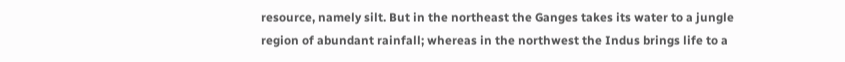resource, namely silt. But in the northeast the Ganges takes its water to a jungle region of abundant rainfall; whereas in the northwest the Indus brings life to a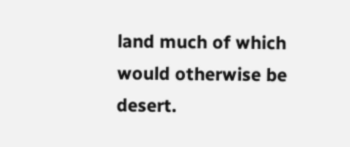land much of which would otherwise be desert.